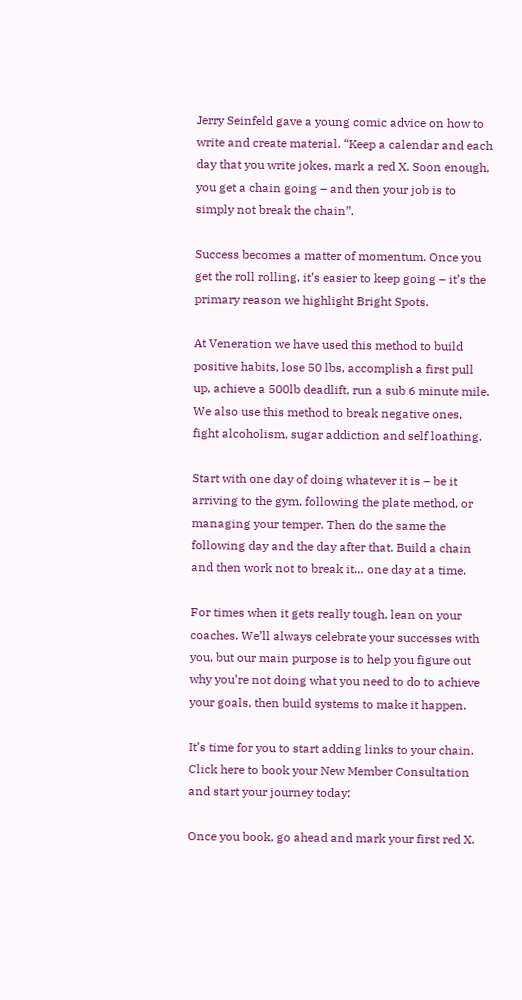Jerry Seinfeld gave a young comic advice on how to write and create material. “Keep a calendar and each day that you write jokes, mark a red X. Soon enough, you get a chain going – and then your job is to simply not break the chain”.

Success becomes a matter of momentum. Once you get the roll rolling, it’s easier to keep going – it’s the primary reason we highlight Bright Spots.

At Veneration we have used this method to build positive habits, lose 50 lbs, accomplish a first pull up, achieve a 500lb deadlift, run a sub 6 minute mile. We also use this method to break negative ones, fight alcoholism, sugar addiction and self loathing.

Start with one day of doing whatever it is – be it arriving to the gym, following the plate method, or managing your temper. Then do the same the following day and the day after that. Build a chain and then work not to break it… one day at a time.

For times when it gets really tough, lean on your coaches. We’ll always celebrate your successes with you, but our main purpose is to help you figure out why you’re not doing what you need to do to achieve your goals, then build systems to make it happen.

It’s time for you to start adding links to your chain. Click here to book your New Member Consultation and start your journey today:

Once you book, go ahead and mark your first red X.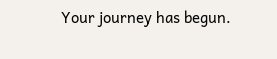Your journey has begun.